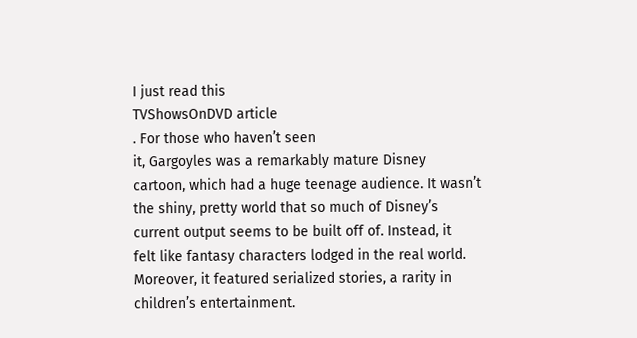I just read this
TVShowsOnDVD article
. For those who haven’t seen
it, Gargoyles was a remarkably mature Disney
cartoon, which had a huge teenage audience. It wasn’t
the shiny, pretty world that so much of Disney’s
current output seems to be built off of. Instead, it
felt like fantasy characters lodged in the real world.
Moreover, it featured serialized stories, a rarity in
children’s entertainment.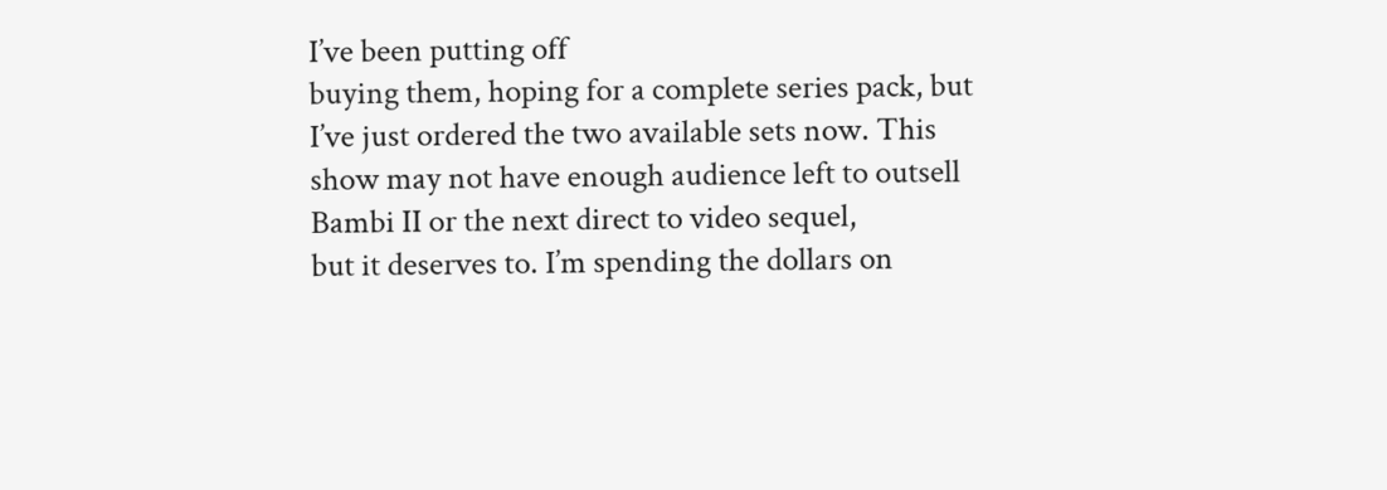I’ve been putting off
buying them, hoping for a complete series pack, but
I’ve just ordered the two available sets now. This
show may not have enough audience left to outsell
Bambi II or the next direct to video sequel,
but it deserves to. I’m spending the dollars on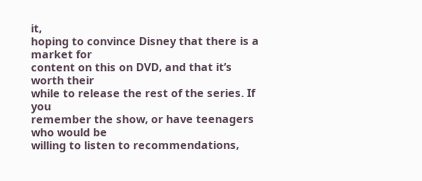it,
hoping to convince Disney that there is a market for
content on this on DVD, and that it’s worth their
while to release the rest of the series. If you
remember the show, or have teenagers who would be
willing to listen to recommendations,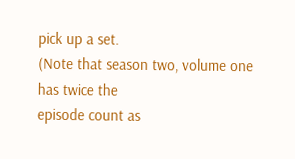pick up a set.
(Note that season two, volume one has twice the
episode count as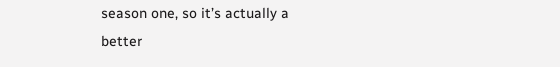season one, so it’s actually a better